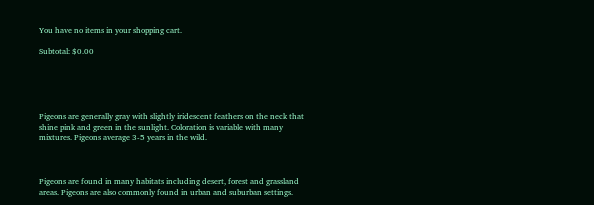You have no items in your shopping cart.

Subtotal: $0.00





Pigeons are generally gray with slightly iridescent feathers on the neck that shine pink and green in the sunlight. Coloration is variable with many mixtures. Pigeons average 3-5 years in the wild.



Pigeons are found in many habitats including desert, forest and grassland areas. Pigeons are also commonly found in urban and suburban settings.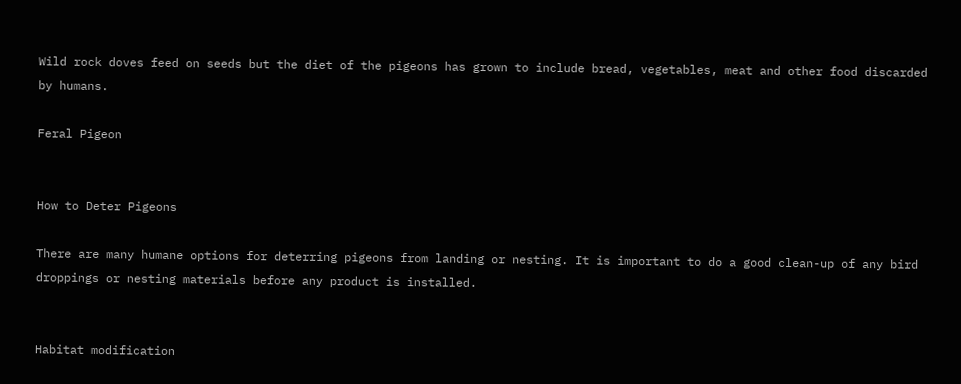Wild rock doves feed on seeds but the diet of the pigeons has grown to include bread, vegetables, meat and other food discarded by humans.

Feral Pigeon


How to Deter Pigeons

There are many humane options for deterring pigeons from landing or nesting. It is important to do a good clean-up of any bird droppings or nesting materials before any product is installed.


Habitat modification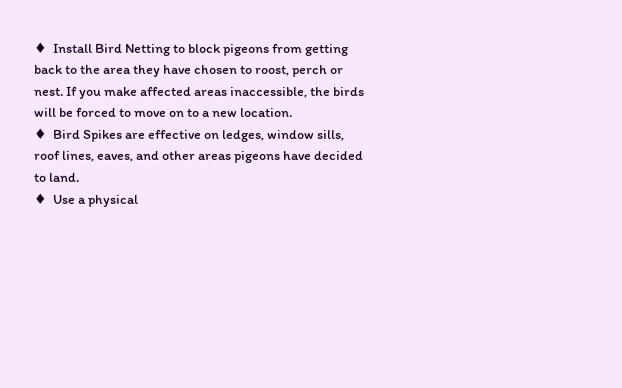♦  Install Bird Netting to block pigeons from getting back to the area they have chosen to roost, perch or nest. If you make affected areas inaccessible, the birds will be forced to move on to a new location.
♦  Bird Spikes are effective on ledges, window sills, roof lines, eaves, and other areas pigeons have decided to land.
♦  Use a physical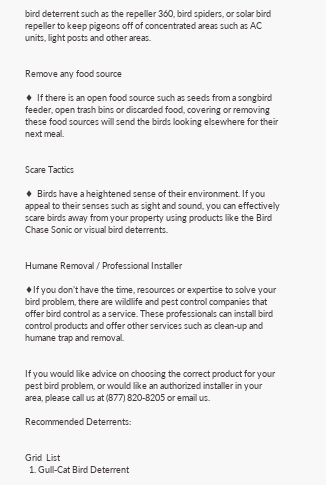bird deterrent such as the repeller 360, bird spiders, or solar bird repeller to keep pigeons off of concentrated areas such as AC units, light posts and other areas.


Remove any food source

♦  If there is an open food source such as seeds from a songbird feeder, open trash bins or discarded food, covering or removing these food sources will send the birds looking elsewhere for their next meal.


Scare Tactics

♦  Birds have a heightened sense of their environment. If you appeal to their senses such as sight and sound, you can effectively scare birds away from your property using products like the Bird Chase Sonic or visual bird deterrents.


Humane Removal / Professional Installer

♦If you don’t have the time, resources or expertise to solve your bird problem, there are wildlife and pest control companies that offer bird control as a service. These professionals can install bird control products and offer other services such as clean-up and humane trap and removal.


If you would like advice on choosing the correct product for your pest bird problem, or would like an authorized installer in your area, please call us at (877) 820-8205 or email us.

Recommended Deterrents:


Grid  List
  1. Gull-Cat Bird Deterrent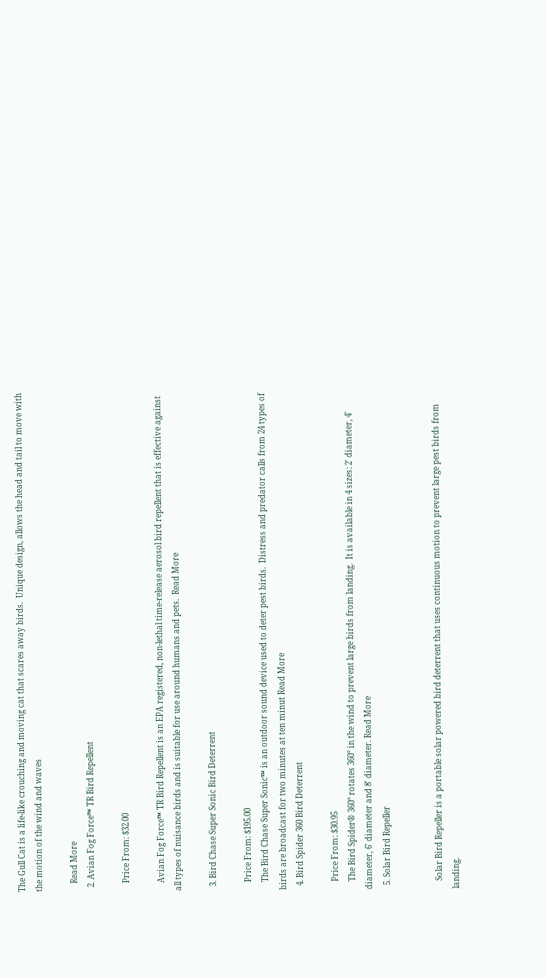The Gull Cat is a life-like crouching and moving cat that scares away birds.  Unique design, allows the head and tail to move with the motion of the wind and waves

    Read More
  2. Avian Fog Force™ TR Bird Repellent

    Price From: $32.00

    Avian Fog Force™ TR Bird Repellent is an EPA registered, non-lethal time-release aerosol bird repellent that is effective against all types of nuisance birds and is suitable for use around humans and pets.  Read More

  3. Bird Chase Super Sonic Bird Deterrent

    Price From: $195.00
    The Bird Chase Super Sonic™ is an outdoor sound device used to deter pest birds.  Distress and predator calls from 24 types of birds are broadcast for two minutes at ten minut Read More
  4. Bird Spider 360 Bird Deterrent

    Price From: $30.95
    The Bird Spider® 360° rotates 360° in the wind to prevent large birds from landing.  It is available in 4 sizes: 2' diameter, 4' diameter, 6' diameter and 8' diameter. Read More
  5. Solar Bird Repeller


    Solar Bird Repeller is a portable solar powered bird deterrent that uses continuous motion to prevent large pest birds from landing.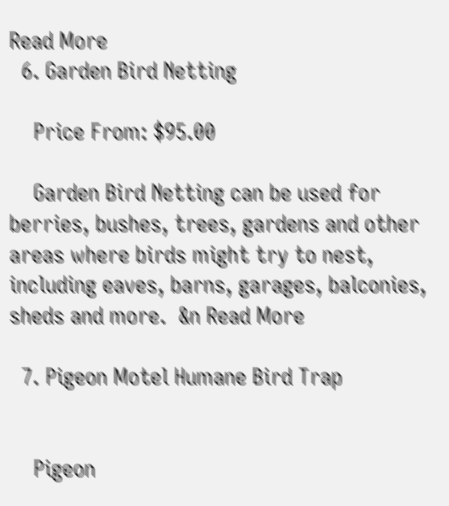Read More
  6. Garden Bird Netting

    Price From: $95.00

    Garden Bird Netting can be used for berries, bushes, trees, gardens and other areas where birds might try to nest, including eaves, barns, garages, balconies, sheds and more.  &n Read More

  7. Pigeon Motel Humane Bird Trap


    Pigeon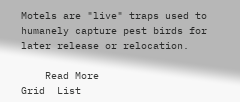Motels are "live" traps used to humanely capture pest birds for later release or relocation.

    Read More
Grid  List